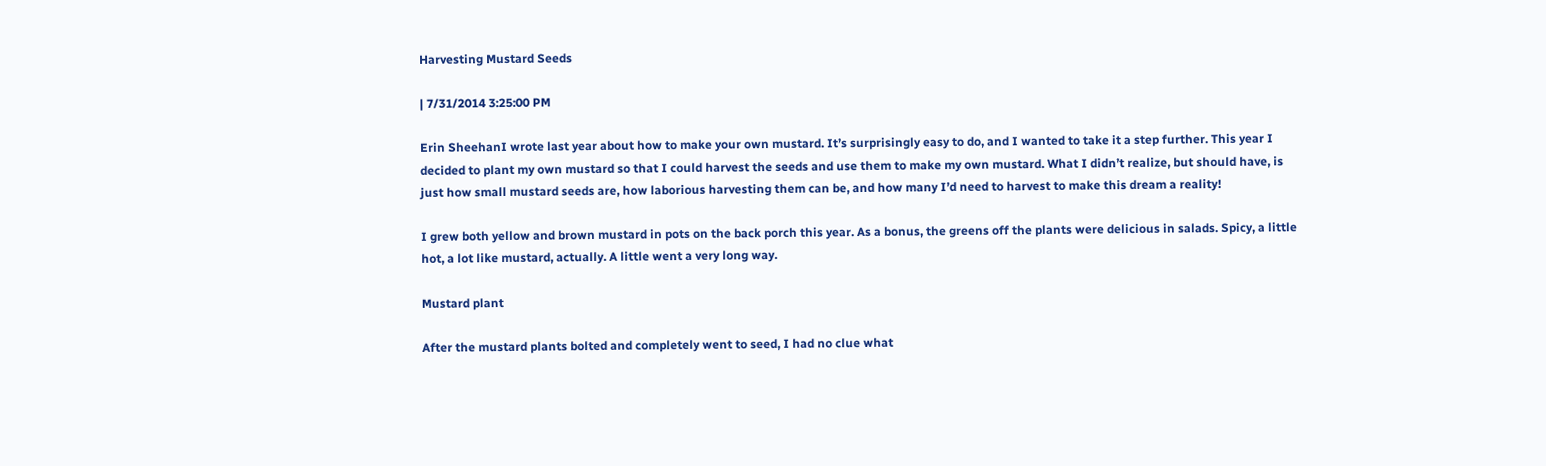Harvesting Mustard Seeds

| 7/31/2014 3:25:00 PM

Erin SheehanI wrote last year about how to make your own mustard. It’s surprisingly easy to do, and I wanted to take it a step further. This year I decided to plant my own mustard so that I could harvest the seeds and use them to make my own mustard. What I didn’t realize, but should have, is just how small mustard seeds are, how laborious harvesting them can be, and how many I’d need to harvest to make this dream a reality!

I grew both yellow and brown mustard in pots on the back porch this year. As a bonus, the greens off the plants were delicious in salads. Spicy, a little hot, a lot like mustard, actually. A little went a very long way.

Mustard plant

After the mustard plants bolted and completely went to seed, I had no clue what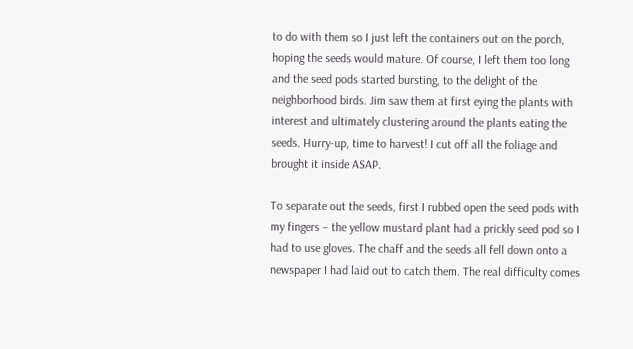to do with them so I just left the containers out on the porch, hoping the seeds would mature. Of course, I left them too long and the seed pods started bursting, to the delight of the neighborhood birds. Jim saw them at first eying the plants with interest and ultimately clustering around the plants eating the seeds. Hurry-up, time to harvest! I cut off all the foliage and brought it inside ASAP.

To separate out the seeds, first I rubbed open the seed pods with my fingers – the yellow mustard plant had a prickly seed pod so I had to use gloves. The chaff and the seeds all fell down onto a newspaper I had laid out to catch them. The real difficulty comes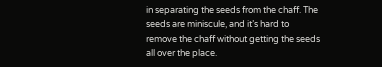in separating the seeds from the chaff. The seeds are miniscule, and it’s hard to remove the chaff without getting the seeds all over the place.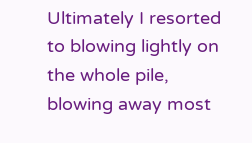Ultimately I resorted to blowing lightly on the whole pile, blowing away most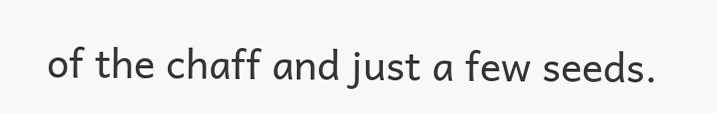of the chaff and just a few seeds.